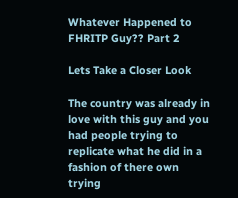Whatever Happened to FHRITP Guy?? Part 2

Lets Take a Closer Look

The country was already in love with this guy and you had people trying to replicate what he did in a fashion of there own trying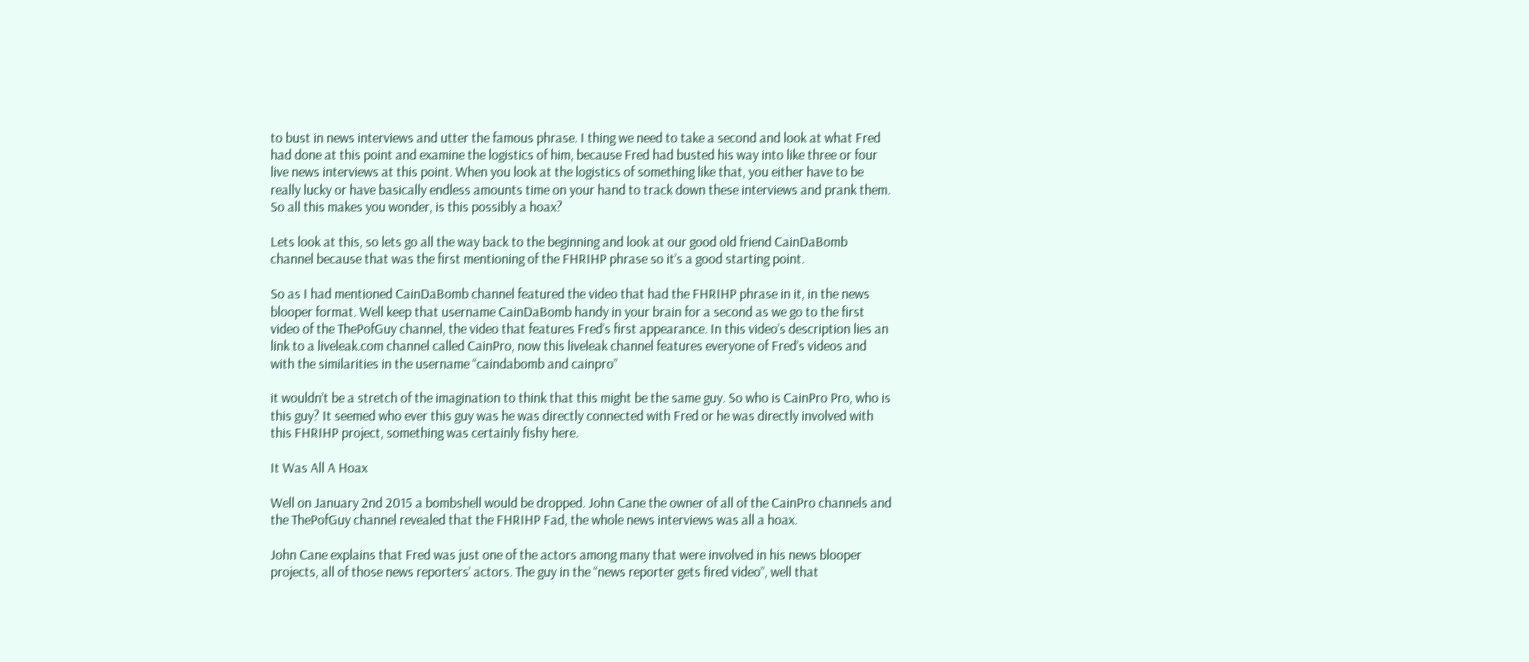to bust in news interviews and utter the famous phrase. I thing we need to take a second and look at what Fred had done at this point and examine the logistics of him, because Fred had busted his way into like three or four live news interviews at this point. When you look at the logistics of something like that, you either have to be really lucky or have basically endless amounts time on your hand to track down these interviews and prank them. So all this makes you wonder, is this possibly a hoax?

Lets look at this, so lets go all the way back to the beginning and look at our good old friend CainDaBomb channel because that was the first mentioning of the FHRIHP phrase so it’s a good starting point.

So as I had mentioned CainDaBomb channel featured the video that had the FHRIHP phrase in it, in the news blooper format. Well keep that username CainDaBomb handy in your brain for a second as we go to the first video of the ThePofGuy channel, the video that features Fred’s first appearance. In this video’s description lies an link to a liveleak.com channel called CainPro, now this liveleak channel features everyone of Fred’s videos and with the similarities in the username “caindabomb and cainpro”

it wouldn’t be a stretch of the imagination to think that this might be the same guy. So who is CainPro Pro, who is this guy? It seemed who ever this guy was he was directly connected with Fred or he was directly involved with this FHRIHP project, something was certainly fishy here.

It Was All A Hoax

Well on January 2nd 2015 a bombshell would be dropped. John Cane the owner of all of the CainPro channels and the ThePofGuy channel revealed that the FHRIHP Fad, the whole news interviews was all a hoax.

John Cane explains that Fred was just one of the actors among many that were involved in his news blooper projects, all of those news reporters’ actors. The guy in the “news reporter gets fired video”, well that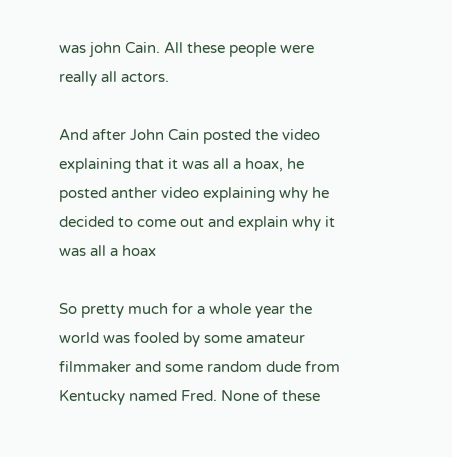was john Cain. All these people were really all actors.

And after John Cain posted the video explaining that it was all a hoax, he posted anther video explaining why he decided to come out and explain why it was all a hoax

So pretty much for a whole year the world was fooled by some amateur filmmaker and some random dude from Kentucky named Fred. None of these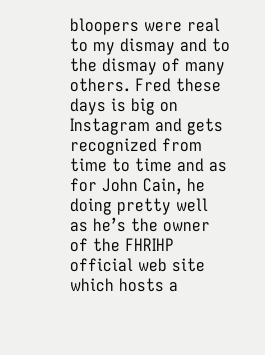bloopers were real to my dismay and to the dismay of many others. Fred these days is big on Instagram and gets recognized from time to time and as for John Cain, he doing pretty well as he’s the owner of the FHRIHP official web site which hosts a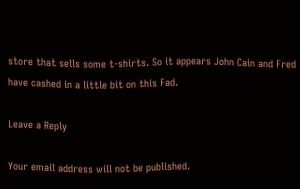store that sells some t-shirts. So it appears John Cain and Fred have cashed in a little bit on this Fad.

Leave a Reply

Your email address will not be published.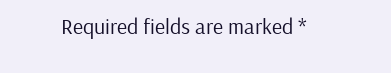Required fields are marked *